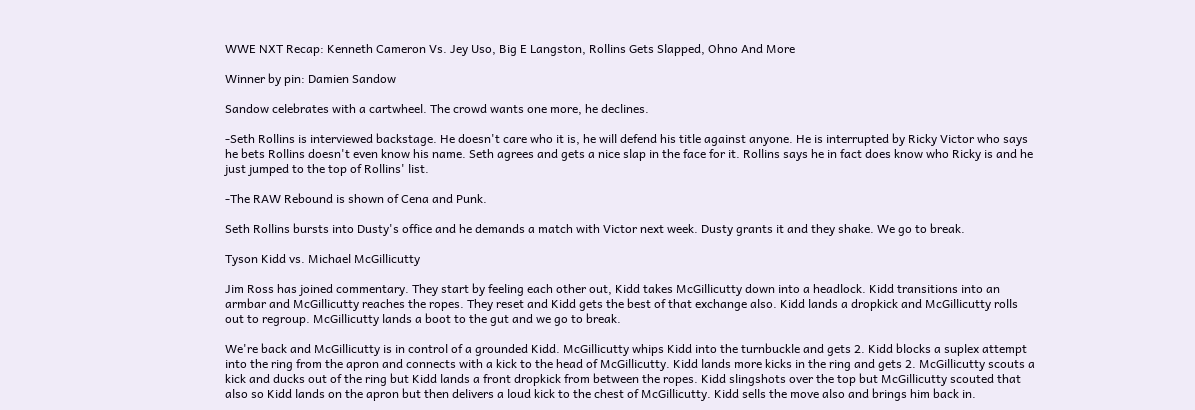WWE NXT Recap: Kenneth Cameron Vs. Jey Uso, Big E Langston, Rollins Gets Slapped, Ohno And More

Winner by pin: Damien Sandow

Sandow celebrates with a cartwheel. The crowd wants one more, he declines.

-Seth Rollins is interviewed backstage. He doesn't care who it is, he will defend his title against anyone. He is interrupted by Ricky Victor who says he bets Rollins doesn't even know his name. Seth agrees and gets a nice slap in the face for it. Rollins says he in fact does know who Ricky is and he just jumped to the top of Rollins' list.

-The RAW Rebound is shown of Cena and Punk.

Seth Rollins bursts into Dusty's office and he demands a match with Victor next week. Dusty grants it and they shake. We go to break.

Tyson Kidd vs. Michael McGillicutty

Jim Ross has joined commentary. They start by feeling each other out, Kidd takes McGillicutty down into a headlock. Kidd transitions into an armbar and McGillicutty reaches the ropes. They reset and Kidd gets the best of that exchange also. Kidd lands a dropkick and McGillicutty rolls out to regroup. McGillicutty lands a boot to the gut and we go to break.

We're back and McGillicutty is in control of a grounded Kidd. McGillicutty whips Kidd into the turnbuckle and gets 2. Kidd blocks a suplex attempt into the ring from the apron and connects with a kick to the head of McGillicutty. Kidd lands more kicks in the ring and gets 2. McGillicutty scouts a kick and ducks out of the ring but Kidd lands a front dropkick from between the ropes. Kidd slingshots over the top but McGillicutty scouted that also so Kidd lands on the apron but then delivers a loud kick to the chest of McGillicutty. Kidd sells the move also and brings him back in.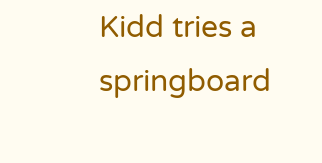Kidd tries a springboard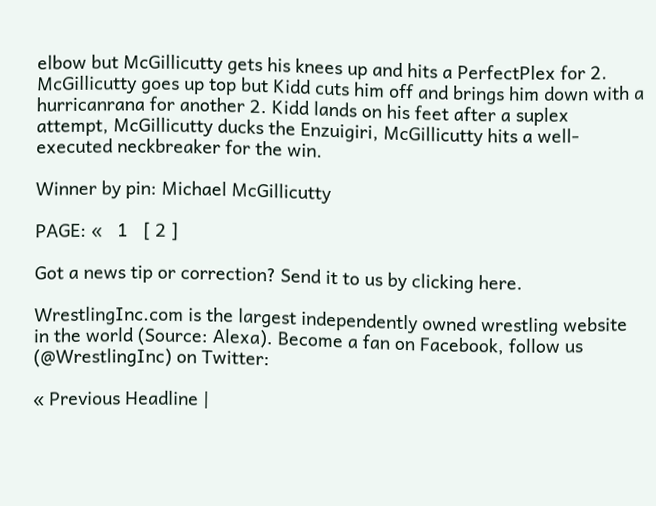elbow but McGillicutty gets his knees up and hits a PerfectPlex for 2. McGillicutty goes up top but Kidd cuts him off and brings him down with a hurricanrana for another 2. Kidd lands on his feet after a suplex attempt, McGillicutty ducks the Enzuigiri, McGillicutty hits a well-executed neckbreaker for the win.

Winner by pin: Michael McGillicutty

PAGE: «   1   [ 2 ]

Got a news tip or correction? Send it to us by clicking here.

WrestlingInc.com is the largest independently owned wrestling website in the world (Source: Alexa). Become a fan on Facebook, follow us (@WrestlingInc) on Twitter:

« Previous Headline |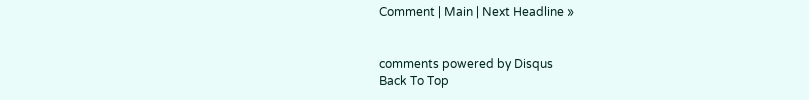Comment | Main | Next Headline »


comments powered by Disqus
Back To Top